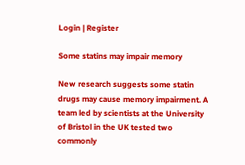Login | Register

Some statins may impair memory

New research suggests some statin drugs may cause memory impairment. A team led by scientists at the University of Bristol in the UK tested two commonly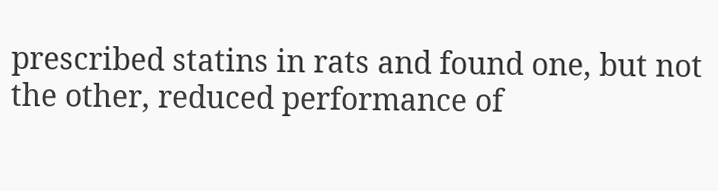prescribed statins in rats and found one, but not the other, reduced performance of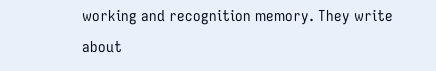working and recognition memory. They write about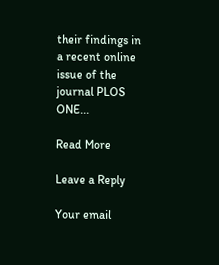their findings in a recent online issue of the journal PLOS ONE...

Read More

Leave a Reply

Your email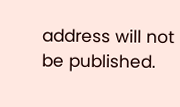address will not be published.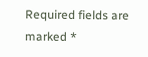Required fields are marked *